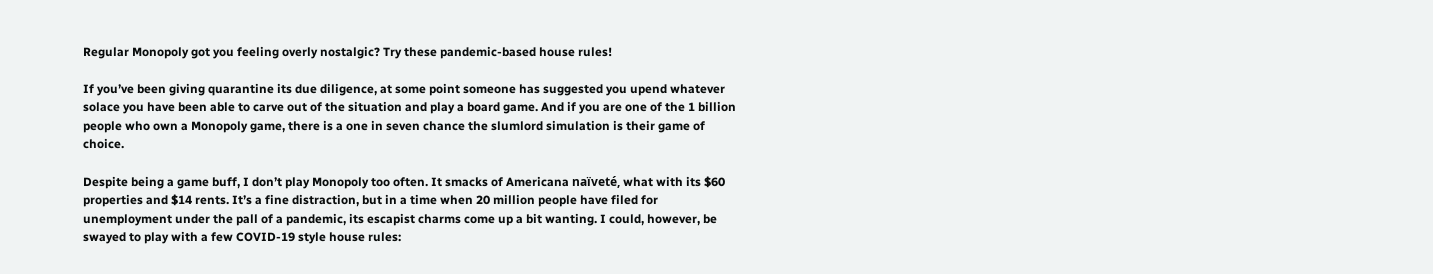Regular Monopoly got you feeling overly nostalgic? Try these pandemic-based house rules!

If you’ve been giving quarantine its due diligence, at some point someone has suggested you upend whatever solace you have been able to carve out of the situation and play a board game. And if you are one of the 1 billion people who own a Monopoly game, there is a one in seven chance the slumlord simulation is their game of choice.

Despite being a game buff, I don’t play Monopoly too often. It smacks of Americana naïveté, what with its $60 properties and $14 rents. It’s a fine distraction, but in a time when 20 million people have filed for unemployment under the pall of a pandemic, its escapist charms come up a bit wanting. I could, however, be swayed to play with a few COVID-19 style house rules: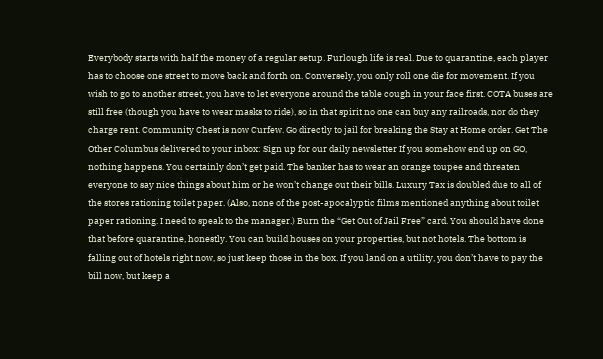Everybody starts with half the money of a regular setup. Furlough life is real. Due to quarantine, each player has to choose one street to move back and forth on. Conversely, you only roll one die for movement. If you wish to go to another street, you have to let everyone around the table cough in your face first. COTA buses are still free (though you have to wear masks to ride), so in that spirit no one can buy any railroads, nor do they charge rent. Community Chest is now Curfew. Go directly to jail for breaking the Stay at Home order. Get The Other Columbus delivered to your inbox: Sign up for our daily newsletter If you somehow end up on GO, nothing happens. You certainly don’t get paid. The banker has to wear an orange toupee and threaten everyone to say nice things about him or he won’t change out their bills. Luxury Tax is doubled due to all of the stores rationing toilet paper. (Also, none of the post-apocalyptic films mentioned anything about toilet paper rationing. I need to speak to the manager.) Burn the “Get Out of Jail Free” card. You should have done that before quarantine, honestly. You can build houses on your properties, but not hotels. The bottom is falling out of hotels right now, so just keep those in the box. If you land on a utility, you don’t have to pay the bill now, but keep a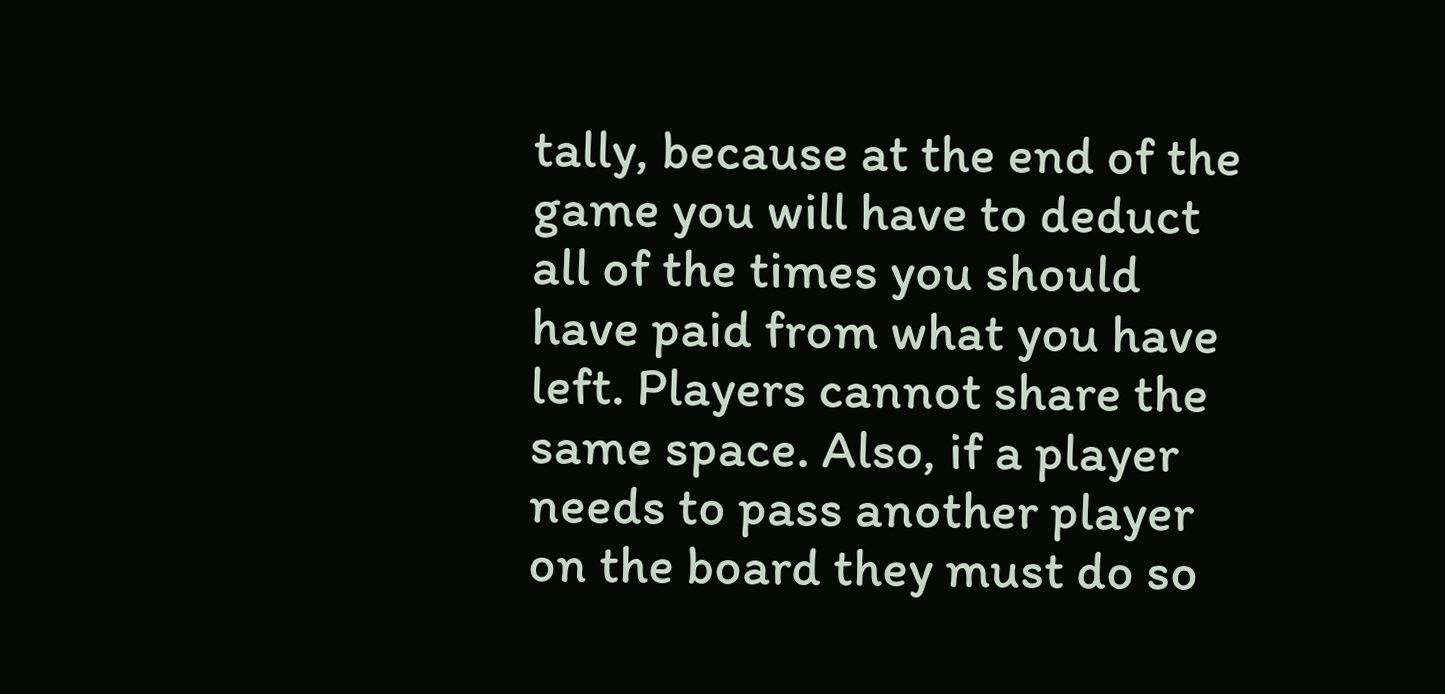tally, because at the end of the game you will have to deduct all of the times you should have paid from what you have left. Players cannot share the same space. Also, if a player needs to pass another player on the board they must do so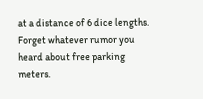at a distance of 6 dice lengths. Forget whatever rumor you heard about free parking meters.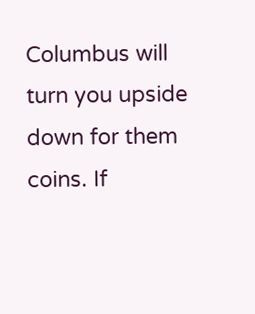Columbus will turn you upside down for them coins. If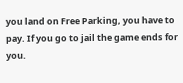you land on Free Parking, you have to pay. If you go to jail the game ends for you.